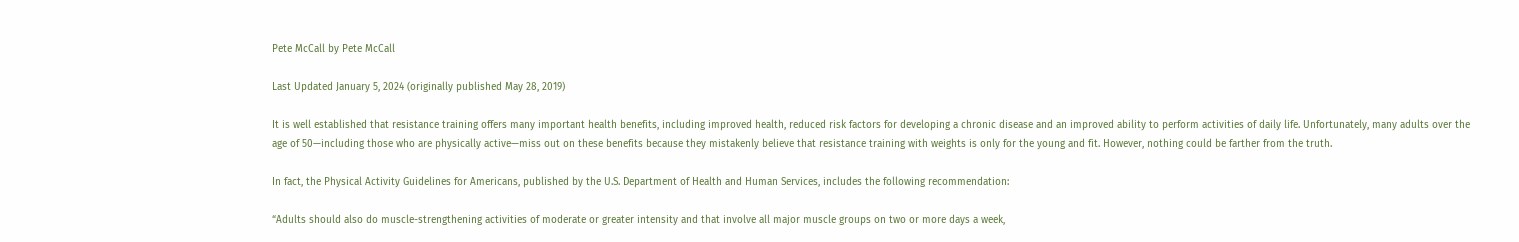Pete McCall by Pete McCall

Last Updated January 5, 2024 (originally published May 28, 2019)

It is well established that resistance training offers many important health benefits, including improved health, reduced risk factors for developing a chronic disease and an improved ability to perform activities of daily life. Unfortunately, many adults over the age of 50—including those who are physically active—miss out on these benefits because they mistakenly believe that resistance training with weights is only for the young and fit. However, nothing could be farther from the truth.

In fact, the Physical Activity Guidelines for Americans, published by the U.S. Department of Health and Human Services, includes the following recommendation:

“Adults should also do muscle-strengthening activities of moderate or greater intensity and that involve all major muscle groups on two or more days a week,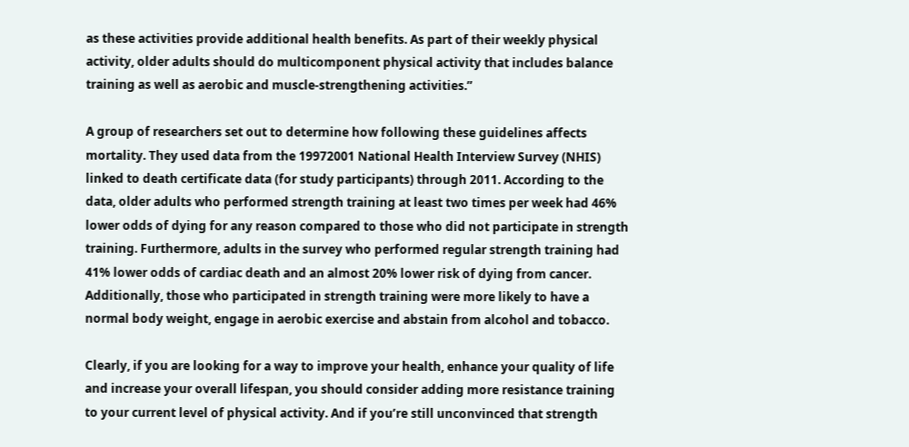as these activities provide additional health benefits. As part of their weekly physical activity, older adults should do multicomponent physical activity that includes balance training as well as aerobic and muscle-strengthening activities.”

A group of researchers set out to determine how following these guidelines affects mortality. They used data from the 19972001 National Health Interview Survey (NHIS) linked to death certificate data (for study participants) through 2011. According to the data, older adults who performed strength training at least two times per week had 46% lower odds of dying for any reason compared to those who did not participate in strength training. Furthermore, adults in the survey who performed regular strength training had 41% lower odds of cardiac death and an almost 20% lower risk of dying from cancer. Additionally, those who participated in strength training were more likely to have a normal body weight, engage in aerobic exercise and abstain from alcohol and tobacco.

Clearly, if you are looking for a way to improve your health, enhance your quality of life and increase your overall lifespan, you should consider adding more resistance training to your current level of physical activity. And if you’re still unconvinced that strength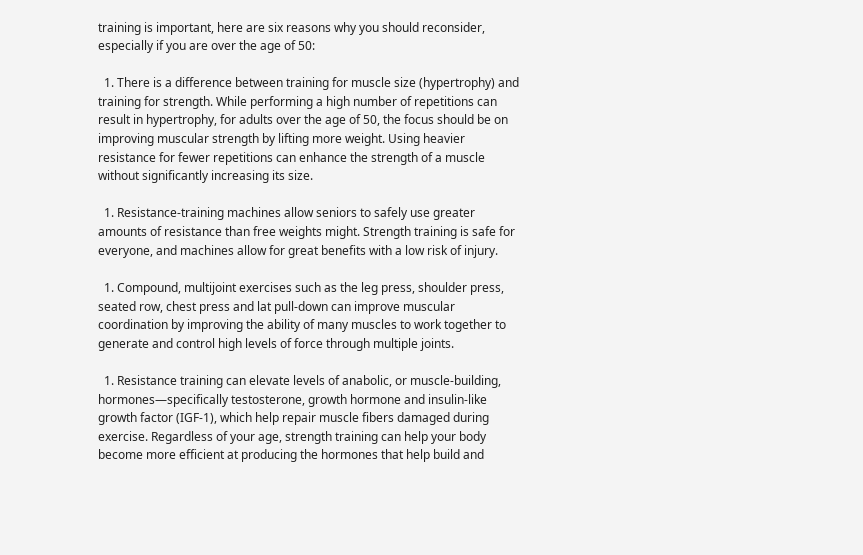training is important, here are six reasons why you should reconsider, especially if you are over the age of 50:

  1. There is a difference between training for muscle size (hypertrophy) and training for strength. While performing a high number of repetitions can result in hypertrophy, for adults over the age of 50, the focus should be on improving muscular strength by lifting more weight. Using heavier resistance for fewer repetitions can enhance the strength of a muscle without significantly increasing its size.

  1. Resistance-training machines allow seniors to safely use greater amounts of resistance than free weights might. Strength training is safe for everyone, and machines allow for great benefits with a low risk of injury.

  1. Compound, multijoint exercises such as the leg press, shoulder press, seated row, chest press and lat pull-down can improve muscular coordination by improving the ability of many muscles to work together to generate and control high levels of force through multiple joints.

  1. Resistance training can elevate levels of anabolic, or muscle-building, hormones—specifically testosterone, growth hormone and insulin-like growth factor (IGF-1), which help repair muscle fibers damaged during exercise. Regardless of your age, strength training can help your body become more efficient at producing the hormones that help build and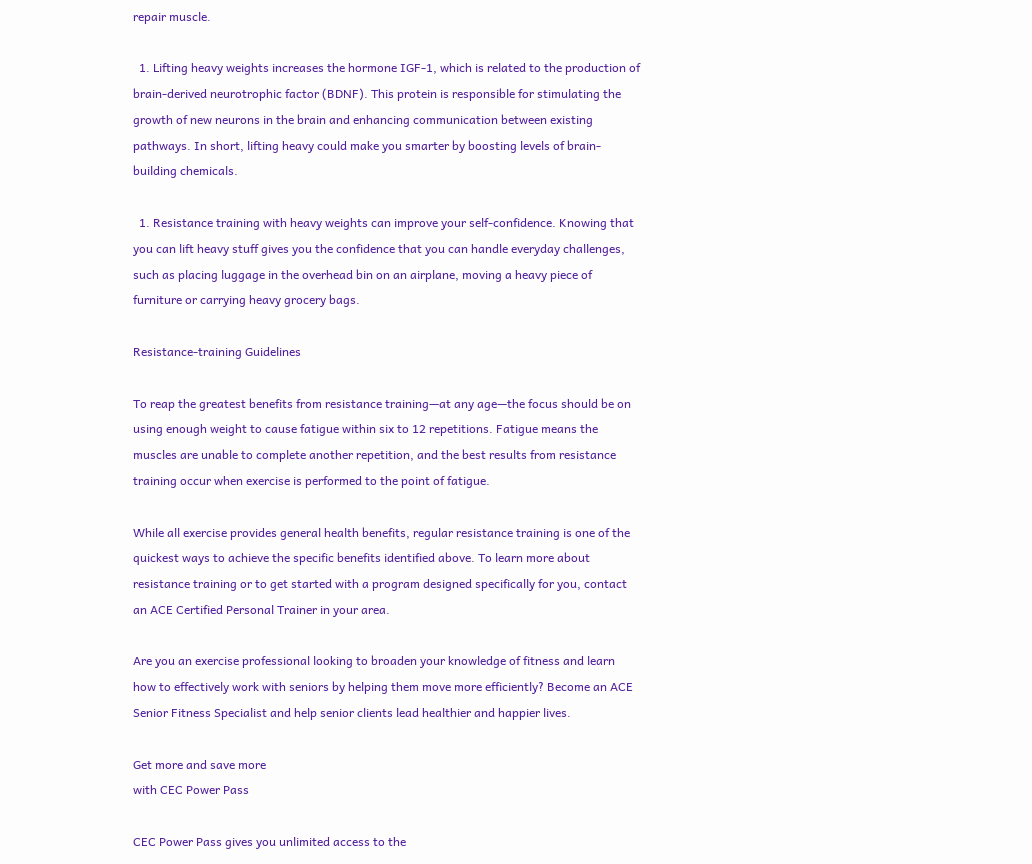repair muscle.

  1. Lifting heavy weights increases the hormone IGF-1, which is related to the production of brain-derived neurotrophic factor (BDNF). This protein is responsible for stimulating the growth of new neurons in the brain and enhancing communication between existing pathways. In short, lifting heavy could make you smarter by boosting levels of brain-building chemicals.

  1. Resistance training with heavy weights can improve your self-confidence. Knowing that you can lift heavy stuff gives you the confidence that you can handle everyday challenges, such as placing luggage in the overhead bin on an airplane, moving a heavy piece of furniture or carrying heavy grocery bags.

Resistance-training Guidelines

To reap the greatest benefits from resistance training—at any age—the focus should be on using enough weight to cause fatigue within six to 12 repetitions. Fatigue means the muscles are unable to complete another repetition, and the best results from resistance training occur when exercise is performed to the point of fatigue.

While all exercise provides general health benefits, regular resistance training is one of the quickest ways to achieve the specific benefits identified above. To learn more about resistance training or to get started with a program designed specifically for you, contact an ACE Certified Personal Trainer in your area.

Are you an exercise professional looking to broaden your knowledge of fitness and learn how to effectively work with seniors by helping them move more efficiently? Become an ACE Senior Fitness Specialist and help senior clients lead healthier and happier lives.

Get more and save more
with CEC Power Pass

CEC Power Pass gives you unlimited access to the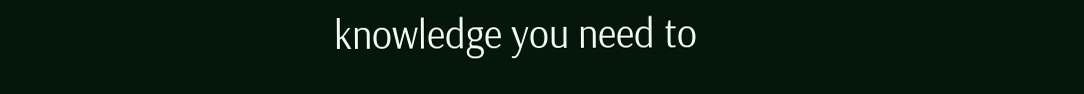knowledge you need to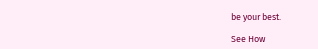be your best.

See How